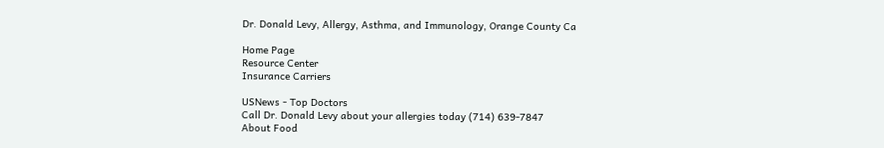Dr. Donald Levy, Allergy, Asthma, and Immunology, Orange County Ca

Home Page
Resource Center
Insurance Carriers

USNews - Top Doctors
Call Dr. Donald Levy about your allergies today (714) 639-7847
About Food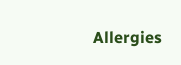Allergies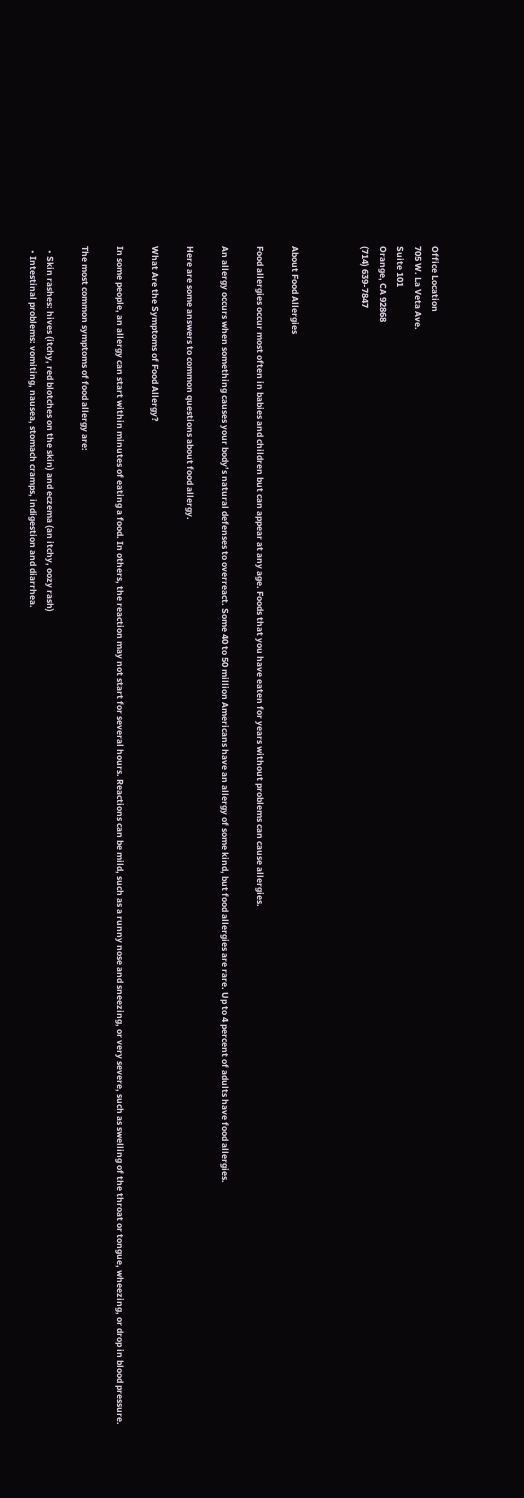Office Location
705 W. La Veta Ave.
Suite 101
Orange, CA 92868
(714) 639-7847



About Food Allergies

Food allergies occur most often in babies and children but can appear at any age. Foods that you have eaten for years without problems can cause allergies.

An allergy occurs when something causes your body’s natural defenses to overreact. Some 40 to 50 million Americans have an allergy of some kind, but food allergies are rare. Up to 4 percent of adults have food allergies.

Here are some answers to common questions about food allergy.

What Are the Symptoms of Food Allergy?

In some people, an allergy can start within minutes of eating a food. In others, the reaction may not start for several hours. Reactions can be mild, such as a runny nose and sneezing, or very severe, such as swelling of the throat or tongue, wheezing, or drop in blood pressure.

The most common symptoms of food allergy are:

  • Skin rashes: hives (itchy, red blotches on the skin) and eczema (an itchy, oozy rash)
  • Intestinal problems: vomiting, nausea, stomach cramps, indigestion and diarrhea.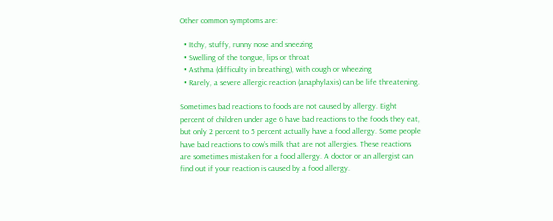Other common symptoms are:

  • Itchy, stuffy, runny nose and sneezing
  • Swelling of the tongue, lips or throat
  • Asthma (difficulty in breathing), with cough or wheezing
  • Rarely, a severe allergic reaction (anaphylaxis) can be life threatening.

Sometimes bad reactions to foods are not caused by allergy. Eight percent of children under age 6 have bad reactions to the foods they eat, but only 2 percent to 5 percent actually have a food allergy. Some people have bad reactions to cow’s milk that are not allergies. These reactions are sometimes mistaken for a food allergy. A doctor or an allergist can find out if your reaction is caused by a food allergy.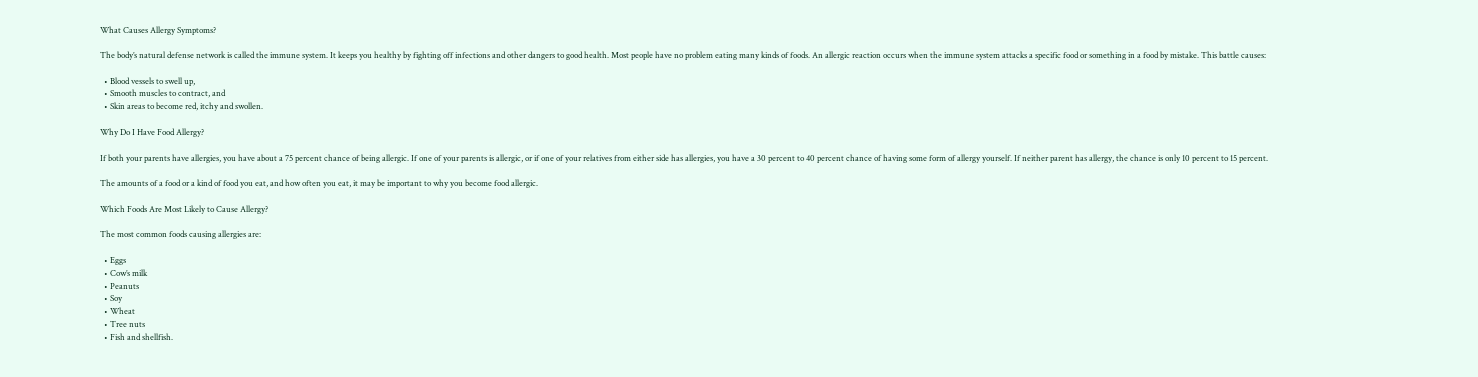What Causes Allergy Symptoms?

The body’s natural defense network is called the immune system. It keeps you healthy by fighting off infections and other dangers to good health. Most people have no problem eating many kinds of foods. An allergic reaction occurs when the immune system attacks a specific food or something in a food by mistake. This battle causes:

  • Blood vessels to swell up,
  • Smooth muscles to contract, and
  • Skin areas to become red, itchy and swollen.

Why Do I Have Food Allergy?

If both your parents have allergies, you have about a 75 percent chance of being allergic. If one of your parents is allergic, or if one of your relatives from either side has allergies, you have a 30 percent to 40 percent chance of having some form of allergy yourself. If neither parent has allergy, the chance is only 10 percent to 15 percent.

The amounts of a food or a kind of food you eat, and how often you eat, it may be important to why you become food allergic.

Which Foods Are Most Likely to Cause Allergy?

The most common foods causing allergies are:

  • Eggs
  • Cow’s milk
  • Peanuts
  • Soy
  • Wheat
  • Tree nuts
  • Fish and shellfish.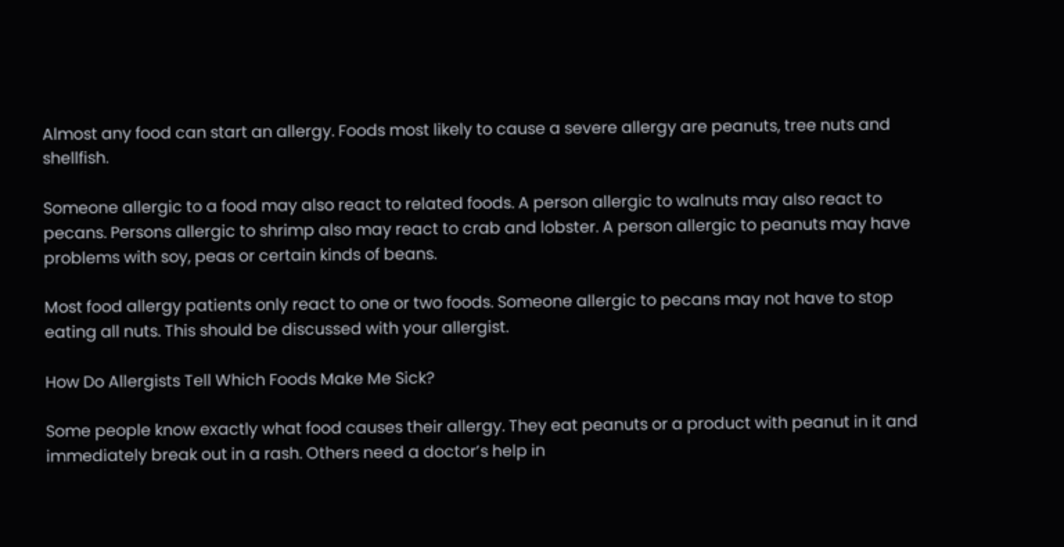Almost any food can start an allergy. Foods most likely to cause a severe allergy are peanuts, tree nuts and shellfish.

Someone allergic to a food may also react to related foods. A person allergic to walnuts may also react to pecans. Persons allergic to shrimp also may react to crab and lobster. A person allergic to peanuts may have problems with soy, peas or certain kinds of beans.

Most food allergy patients only react to one or two foods. Someone allergic to pecans may not have to stop eating all nuts. This should be discussed with your allergist.

How Do Allergists Tell Which Foods Make Me Sick?

Some people know exactly what food causes their allergy. They eat peanuts or a product with peanut in it and immediately break out in a rash. Others need a doctor’s help in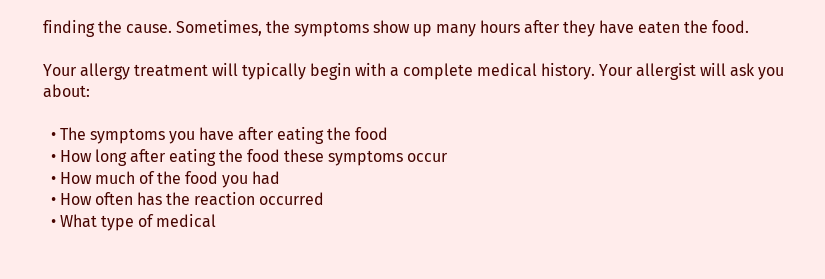finding the cause. Sometimes, the symptoms show up many hours after they have eaten the food.

Your allergy treatment will typically begin with a complete medical history. Your allergist will ask you about:

  • The symptoms you have after eating the food
  • How long after eating the food these symptoms occur
  • How much of the food you had
  • How often has the reaction occurred
  • What type of medical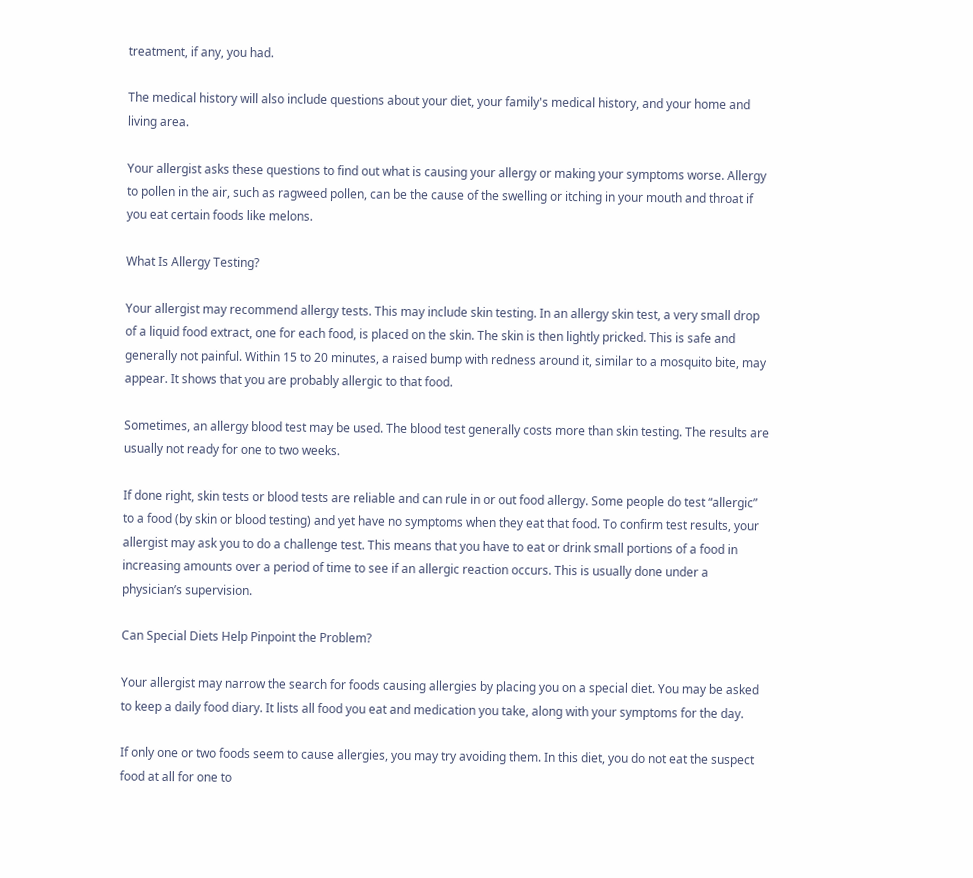treatment, if any, you had.

The medical history will also include questions about your diet, your family's medical history, and your home and living area.

Your allergist asks these questions to find out what is causing your allergy or making your symptoms worse. Allergy to pollen in the air, such as ragweed pollen, can be the cause of the swelling or itching in your mouth and throat if you eat certain foods like melons.

What Is Allergy Testing?

Your allergist may recommend allergy tests. This may include skin testing. In an allergy skin test, a very small drop of a liquid food extract, one for each food, is placed on the skin. The skin is then lightly pricked. This is safe and generally not painful. Within 15 to 20 minutes, a raised bump with redness around it, similar to a mosquito bite, may appear. It shows that you are probably allergic to that food.

Sometimes, an allergy blood test may be used. The blood test generally costs more than skin testing. The results are usually not ready for one to two weeks.

If done right, skin tests or blood tests are reliable and can rule in or out food allergy. Some people do test “allergic” to a food (by skin or blood testing) and yet have no symptoms when they eat that food. To confirm test results, your allergist may ask you to do a challenge test. This means that you have to eat or drink small portions of a food in increasing amounts over a period of time to see if an allergic reaction occurs. This is usually done under a physician’s supervision.

Can Special Diets Help Pinpoint the Problem?

Your allergist may narrow the search for foods causing allergies by placing you on a special diet. You may be asked to keep a daily food diary. It lists all food you eat and medication you take, along with your symptoms for the day.

If only one or two foods seem to cause allergies, you may try avoiding them. In this diet, you do not eat the suspect food at all for one to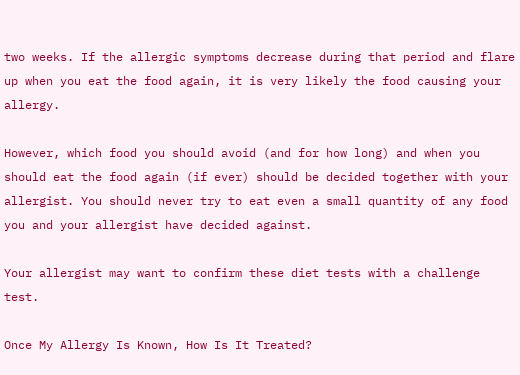two weeks. If the allergic symptoms decrease during that period and flare up when you eat the food again, it is very likely the food causing your allergy.

However, which food you should avoid (and for how long) and when you should eat the food again (if ever) should be decided together with your allergist. You should never try to eat even a small quantity of any food you and your allergist have decided against.

Your allergist may want to confirm these diet tests with a challenge test.

Once My Allergy Is Known, How Is It Treated?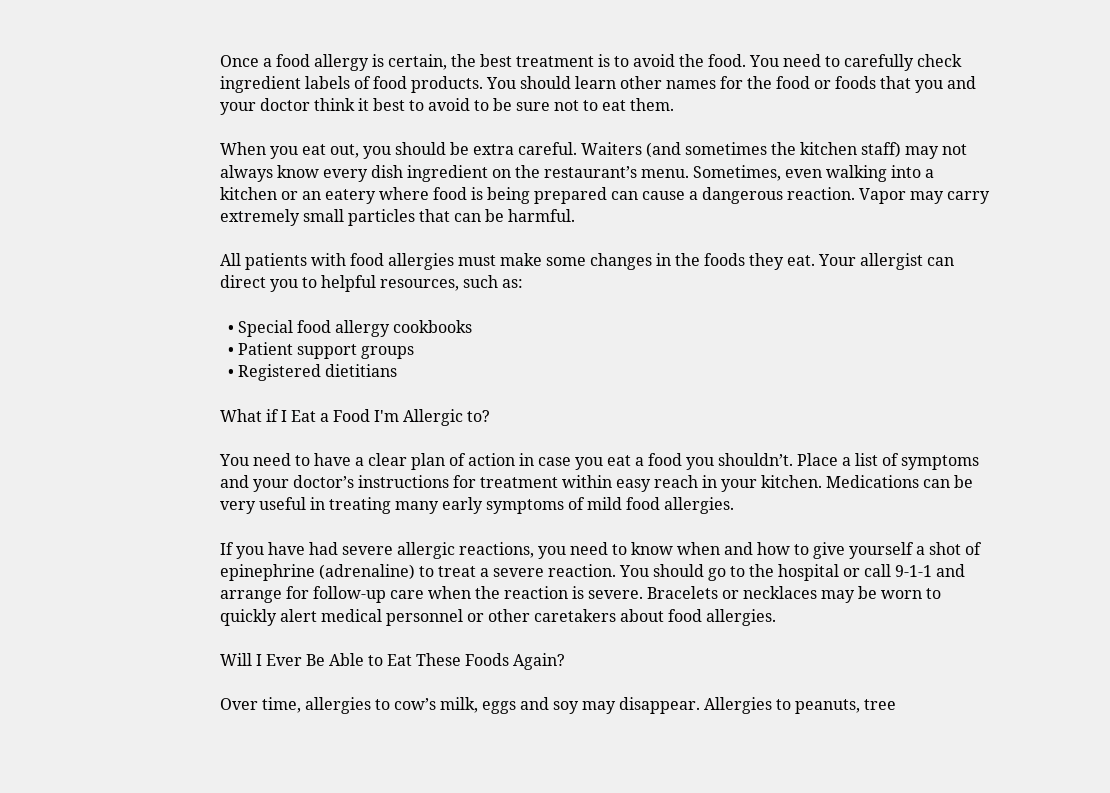Once a food allergy is certain, the best treatment is to avoid the food. You need to carefully check ingredient labels of food products. You should learn other names for the food or foods that you and your doctor think it best to avoid to be sure not to eat them.

When you eat out, you should be extra careful. Waiters (and sometimes the kitchen staff) may not always know every dish ingredient on the restaurant’s menu. Sometimes, even walking into a kitchen or an eatery where food is being prepared can cause a dangerous reaction. Vapor may carry extremely small particles that can be harmful.

All patients with food allergies must make some changes in the foods they eat. Your allergist can direct you to helpful resources, such as:

  • Special food allergy cookbooks
  • Patient support groups
  • Registered dietitians

What if I Eat a Food I'm Allergic to?

You need to have a clear plan of action in case you eat a food you shouldn’t. Place a list of symptoms and your doctor’s instructions for treatment within easy reach in your kitchen. Medications can be very useful in treating many early symptoms of mild food allergies.

If you have had severe allergic reactions, you need to know when and how to give yourself a shot of epinephrine (adrenaline) to treat a severe reaction. You should go to the hospital or call 9-1-1 and arrange for follow-up care when the reaction is severe. Bracelets or necklaces may be worn to quickly alert medical personnel or other caretakers about food allergies.

Will I Ever Be Able to Eat These Foods Again?

Over time, allergies to cow’s milk, eggs and soy may disappear. Allergies to peanuts, tree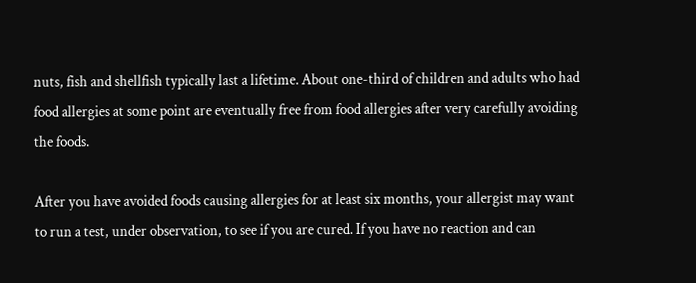nuts, fish and shellfish typically last a lifetime. About one-third of children and adults who had food allergies at some point are eventually free from food allergies after very carefully avoiding the foods.

After you have avoided foods causing allergies for at least six months, your allergist may want to run a test, under observation, to see if you are cured. If you have no reaction and can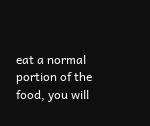eat a normal portion of the food, you will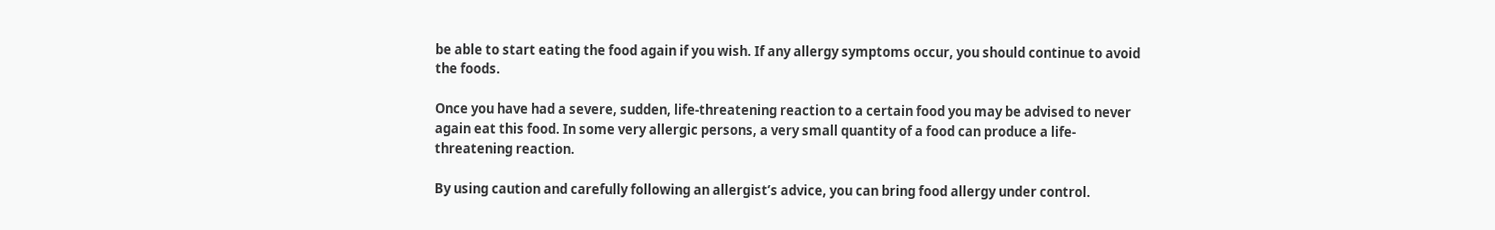be able to start eating the food again if you wish. If any allergy symptoms occur, you should continue to avoid the foods.

Once you have had a severe, sudden, life-threatening reaction to a certain food you may be advised to never again eat this food. In some very allergic persons, a very small quantity of a food can produce a life-threatening reaction.

By using caution and carefully following an allergist’s advice, you can bring food allergy under control.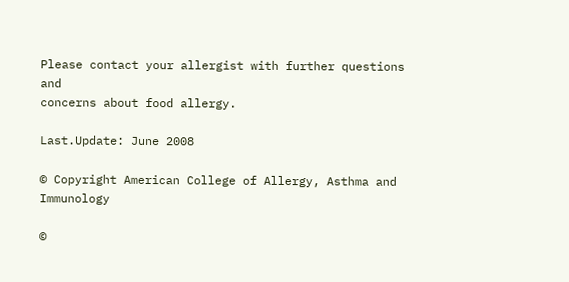Please contact your allergist with further questions and
concerns about food allergy.

Last.Update: June 2008

© Copyright American College of Allergy, Asthma and Immunology

©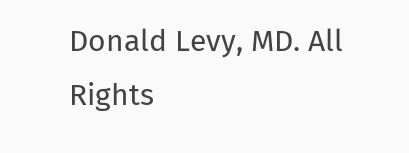Donald Levy, MD. All Rights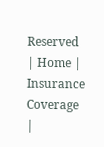Reserved | Home | Insurance Coverage |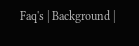Faq's | Background |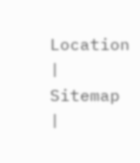Location | Sitemap |